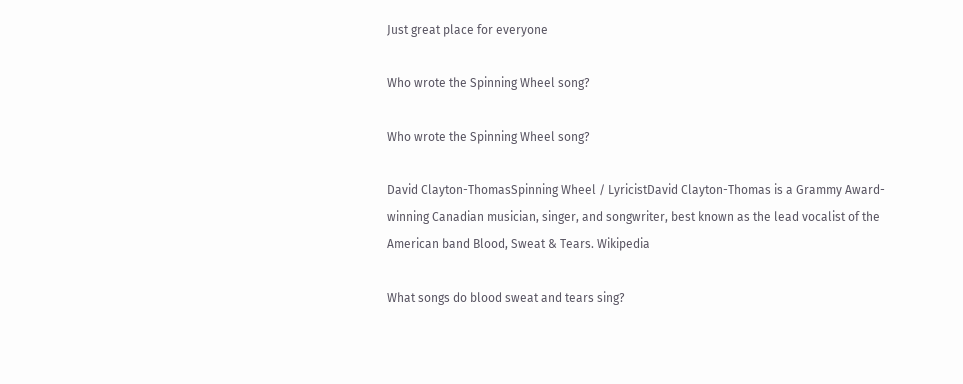Just great place for everyone

Who wrote the Spinning Wheel song?

Who wrote the Spinning Wheel song?

David Clayton-ThomasSpinning Wheel / LyricistDavid Clayton-Thomas is a Grammy Award-winning Canadian musician, singer, and songwriter, best known as the lead vocalist of the American band Blood, Sweat & Tears. Wikipedia

What songs do blood sweat and tears sing?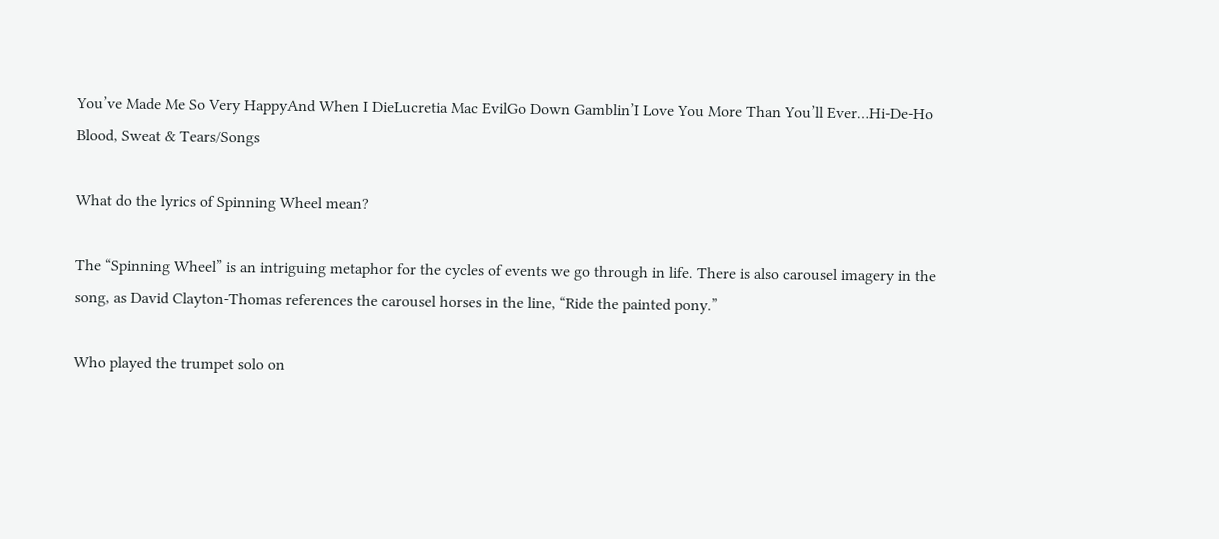You’ve Made Me So Very HappyAnd When I DieLucretia Mac EvilGo Down Gamblin’I Love You More Than You’ll Ever…Hi‑De‑Ho
Blood, Sweat & Tears/Songs

What do the lyrics of Spinning Wheel mean?

The “Spinning Wheel” is an intriguing metaphor for the cycles of events we go through in life. There is also carousel imagery in the song, as David Clayton-Thomas references the carousel horses in the line, “Ride the painted pony.”

Who played the trumpet solo on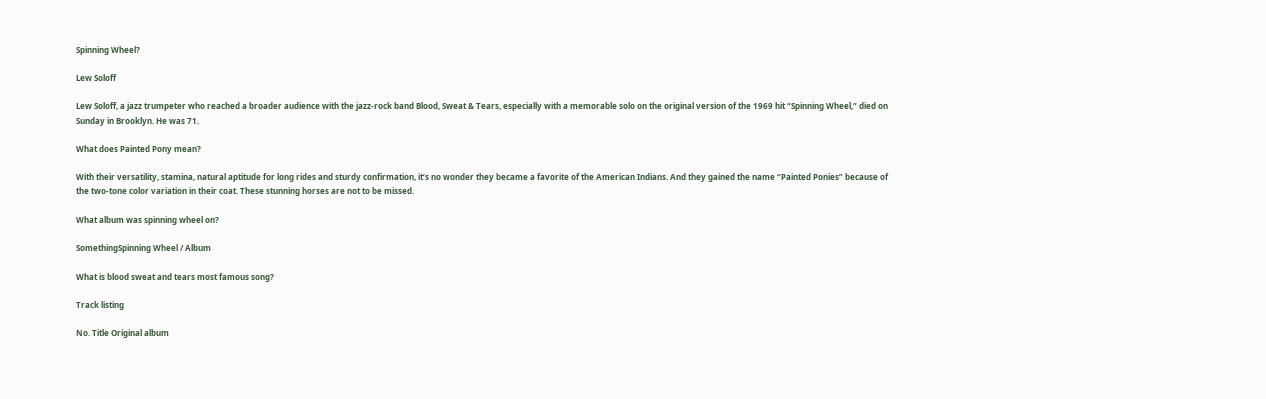Spinning Wheel?

Lew Soloff

Lew Soloff, a jazz trumpeter who reached a broader audience with the jazz-rock band Blood, Sweat & Tears, especially with a memorable solo on the original version of the 1969 hit “Spinning Wheel,” died on Sunday in Brooklyn. He was 71.

What does Painted Pony mean?

With their versatility, stamina, natural aptitude for long rides and sturdy confirmation, it’s no wonder they became a favorite of the American Indians. And they gained the name “Painted Ponies” because of the two-tone color variation in their coat. These stunning horses are not to be missed.

What album was spinning wheel on?

SomethingSpinning Wheel / Album

What is blood sweat and tears most famous song?

Track listing

No. Title Original album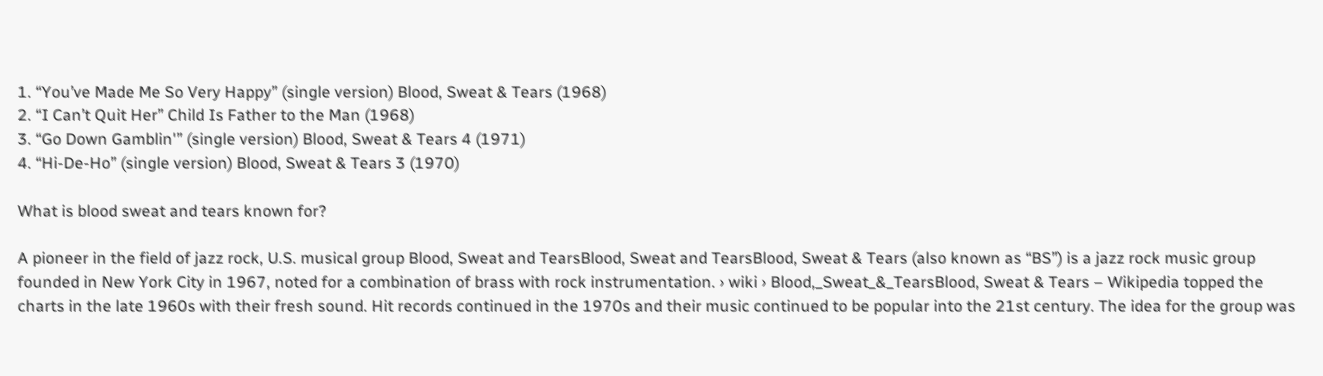1. “You’ve Made Me So Very Happy” (single version) Blood, Sweat & Tears (1968)
2. “I Can’t Quit Her” Child Is Father to the Man (1968)
3. “Go Down Gamblin'” (single version) Blood, Sweat & Tears 4 (1971)
4. “Hi-De-Ho” (single version) Blood, Sweat & Tears 3 (1970)

What is blood sweat and tears known for?

A pioneer in the field of jazz rock, U.S. musical group Blood, Sweat and TearsBlood, Sweat and TearsBlood, Sweat & Tears (also known as “BS”) is a jazz rock music group founded in New York City in 1967, noted for a combination of brass with rock instrumentation. › wiki › Blood,_Sweat_&_TearsBlood, Sweat & Tears – Wikipedia topped the charts in the late 1960s with their fresh sound. Hit records continued in the 1970s and their music continued to be popular into the 21st century. The idea for the group was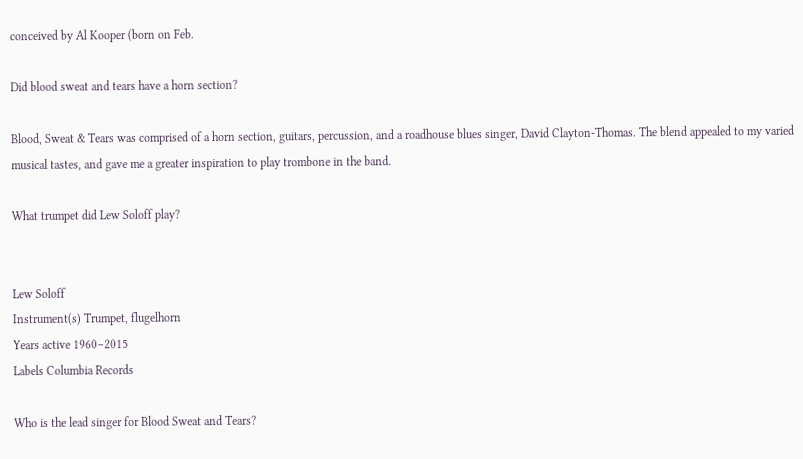conceived by Al Kooper (born on Feb.

Did blood sweat and tears have a horn section?

Blood, Sweat & Tears was comprised of a horn section, guitars, percussion, and a roadhouse blues singer, David Clayton-Thomas. The blend appealed to my varied musical tastes, and gave me a greater inspiration to play trombone in the band.

What trumpet did Lew Soloff play?


Lew Soloff
Instrument(s) Trumpet, flugelhorn
Years active 1960–2015
Labels Columbia Records

Who is the lead singer for Blood Sweat and Tears?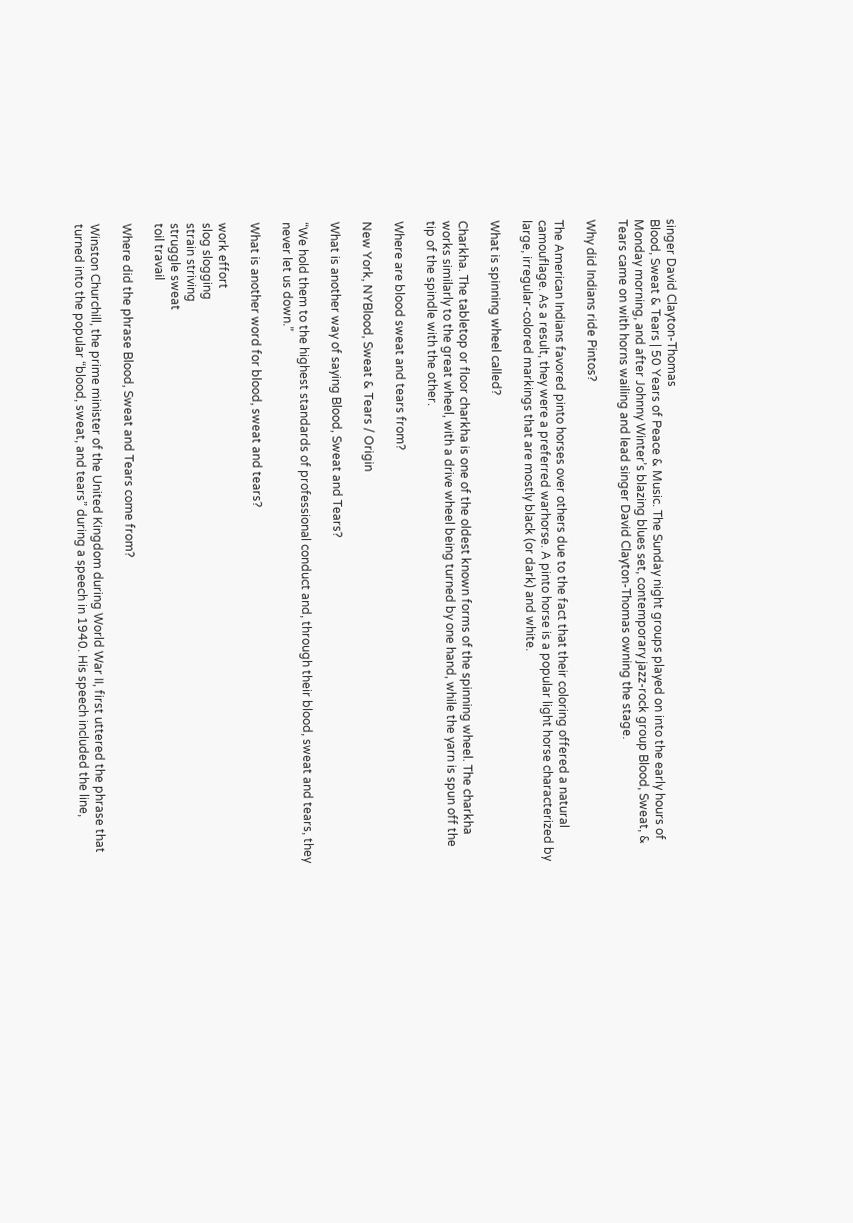singer David Clayton-Thomas
Blood, Sweat & Tears | 50 Years of Peace & Music. The Sunday night groups played on into the early hours of Monday morning, and after Johnny Winter’s blazing blues set, contemporary jazz-rock group Blood, Sweat, & Tears came on with horns wailing and lead singer David Clayton-Thomas owning the stage.

Why did Indians ride Pintos?

The American Indians favored pinto horses over others due to the fact that their coloring offered a natural camouflage. As a result, they were a preferred warhorse. A pinto horse is a popular light horse characterized by large, irregular-colored markings that are mostly black (or dark) and white.

What is spinning wheel called?

Charkha. The tabletop or floor charkha is one of the oldest known forms of the spinning wheel. The charkha works similarly to the great wheel, with a drive wheel being turned by one hand, while the yarn is spun off the tip of the spindle with the other.

Where are blood sweat and tears from?

New York, NYBlood, Sweat & Tears / Origin

What is another way of saying Blood, Sweat and Tears?

“We hold them to the highest standards of professional conduct and, through their blood, sweat and tears, they never let us down.”

What is another word for blood, sweat and tears?

work effort
slog slogging
strain striving
struggle sweat
toil travail

Where did the phrase Blood, Sweat and Tears come from?

Winston Churchill, the prime minister of the United Kingdom during World War II, first uttered the phrase that turned into the popular “blood, sweat, and tears” during a speech in 1940. His speech included the line,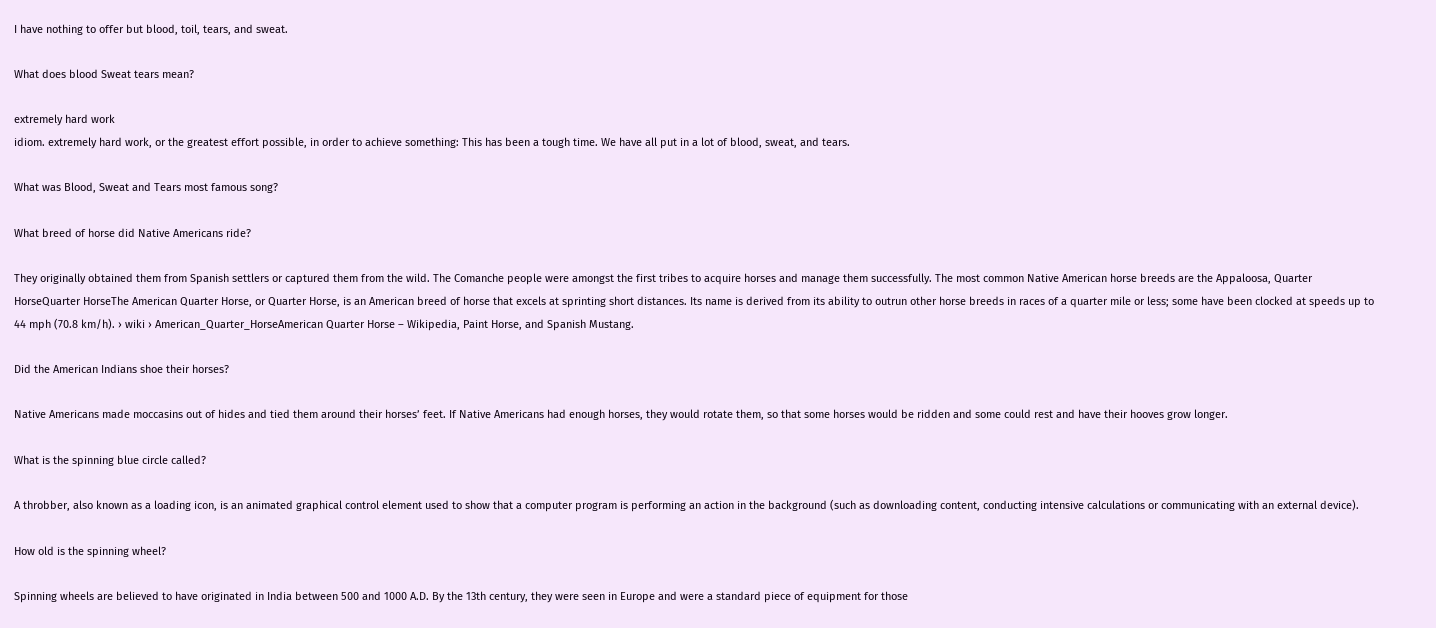I have nothing to offer but blood, toil, tears, and sweat.

What does blood Sweat tears mean?

extremely hard work
idiom. extremely hard work, or the greatest effort possible, in order to achieve something: This has been a tough time. We have all put in a lot of blood, sweat, and tears.

What was Blood, Sweat and Tears most famous song?

What breed of horse did Native Americans ride?

They originally obtained them from Spanish settlers or captured them from the wild. The Comanche people were amongst the first tribes to acquire horses and manage them successfully. The most common Native American horse breeds are the Appaloosa, Quarter HorseQuarter HorseThe American Quarter Horse, or Quarter Horse, is an American breed of horse that excels at sprinting short distances. Its name is derived from its ability to outrun other horse breeds in races of a quarter mile or less; some have been clocked at speeds up to 44 mph (70.8 km/h). › wiki › American_Quarter_HorseAmerican Quarter Horse – Wikipedia, Paint Horse, and Spanish Mustang.

Did the American Indians shoe their horses?

Native Americans made moccasins out of hides and tied them around their horses’ feet. If Native Americans had enough horses, they would rotate them, so that some horses would be ridden and some could rest and have their hooves grow longer.

What is the spinning blue circle called?

A throbber, also known as a loading icon, is an animated graphical control element used to show that a computer program is performing an action in the background (such as downloading content, conducting intensive calculations or communicating with an external device).

How old is the spinning wheel?

Spinning wheels are believed to have originated in India between 500 and 1000 A.D. By the 13th century, they were seen in Europe and were a standard piece of equipment for those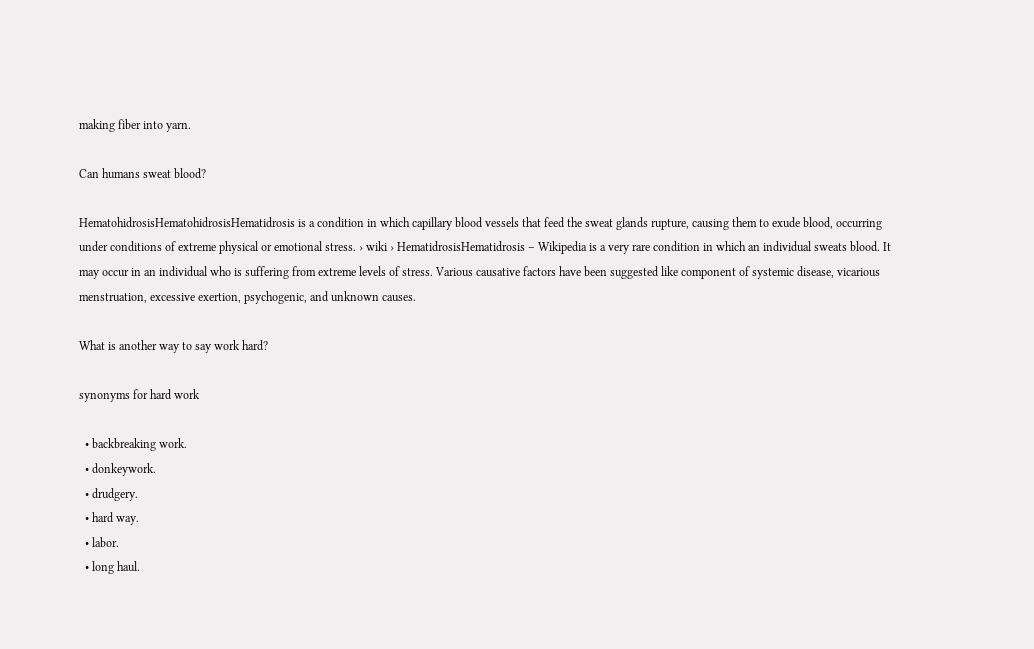making fiber into yarn.

Can humans sweat blood?

HematohidrosisHematohidrosisHematidrosis is a condition in which capillary blood vessels that feed the sweat glands rupture, causing them to exude blood, occurring under conditions of extreme physical or emotional stress. › wiki › HematidrosisHematidrosis – Wikipedia is a very rare condition in which an individual sweats blood. It may occur in an individual who is suffering from extreme levels of stress. Various causative factors have been suggested like component of systemic disease, vicarious menstruation, excessive exertion, psychogenic, and unknown causes.

What is another way to say work hard?

synonyms for hard work

  • backbreaking work.
  • donkeywork.
  • drudgery.
  • hard way.
  • labor.
  • long haul.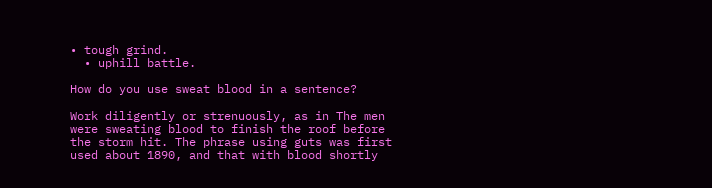• tough grind.
  • uphill battle.

How do you use sweat blood in a sentence?

Work diligently or strenuously, as in The men were sweating blood to finish the roof before the storm hit. The phrase using guts was first used about 1890, and that with blood shortly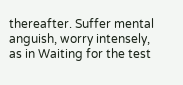thereafter. Suffer mental anguish, worry intensely, as in Waiting for the test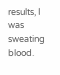results, I was sweating blood.